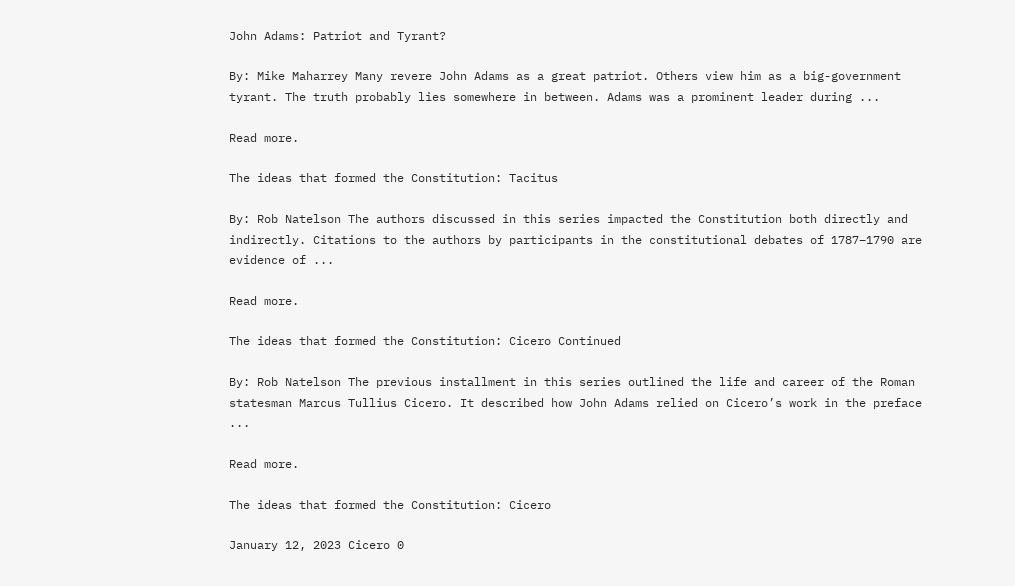John Adams: Patriot and Tyrant?

By: Mike Maharrey Many revere John Adams as a great patriot. Others view him as a big-government tyrant. The truth probably lies somewhere in between. Adams was a prominent leader during ...

Read more.

The ideas that formed the Constitution: Tacitus

By: Rob Natelson The authors discussed in this series impacted the Constitution both directly and indirectly. Citations to the authors by participants in the constitutional debates of 1787–1790 are evidence of ...

Read more.

The ideas that formed the Constitution: Cicero Continued

By: Rob Natelson The previous installment in this series outlined the life and career of the Roman statesman Marcus Tullius Cicero. It described how John Adams relied on Cicero’s work in the preface ...

Read more.

The ideas that formed the Constitution: Cicero

January 12, 2023 Cicero 0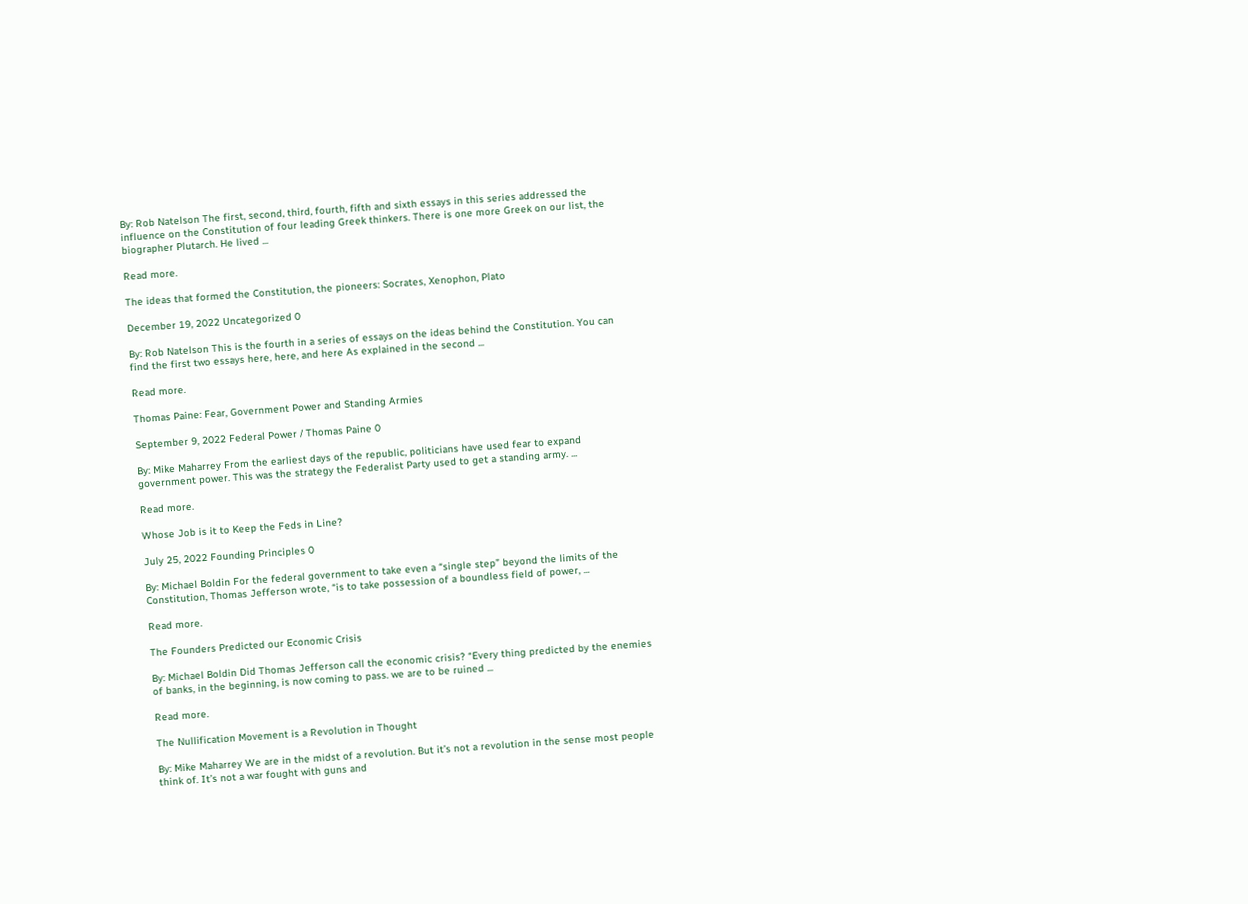By: Rob Natelson The first, second, third, fourth, fifth and sixth essays in this series addressed the influence on the Constitution of four leading Greek thinkers. There is one more Greek on our list, the biographer Plutarch. He lived ...

Read more.

The ideas that formed the Constitution, the pioneers: Socrates, Xenophon, Plato

December 19, 2022 Uncategorized 0

By: Rob Natelson This is the fourth in a series of essays on the ideas behind the Constitution. You can find the first two essays here, here, and here As explained in the second ...

Read more.

Thomas Paine: Fear, Government Power and Standing Armies

September 9, 2022 Federal Power / Thomas Paine 0

By: Mike Maharrey From the earliest days of the republic, politicians have used fear to expand government power. This was the strategy the Federalist Party used to get a standing army. ...

Read more.

Whose Job is it to Keep the Feds in Line?

July 25, 2022 Founding Principles 0

By: Michael Boldin For the federal government to take even a “single step” beyond the limits of the Constitution, Thomas Jefferson wrote, “is to take possession of a boundless field of power, ...

Read more.

The Founders Predicted our Economic Crisis

By: Michael Boldin Did Thomas Jefferson call the economic crisis? “Every thing predicted by the enemies of banks, in the beginning, is now coming to pass. we are to be ruined ...

Read more.

The Nullification Movement is a Revolution in Thought

By: Mike Maharrey We are in the midst of a revolution. But it’s not a revolution in the sense most people think of. It’s not a war fought with guns and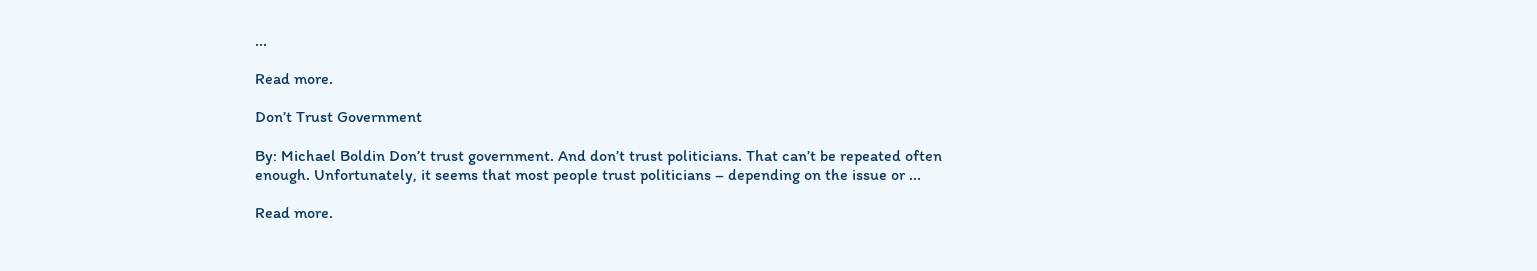...

Read more.

Don’t Trust Government

By: Michael Boldin Don’t trust government. And don’t trust politicians. That can’t be repeated often enough. Unfortunately, it seems that most people trust politicians – depending on the issue or ...

Read more.